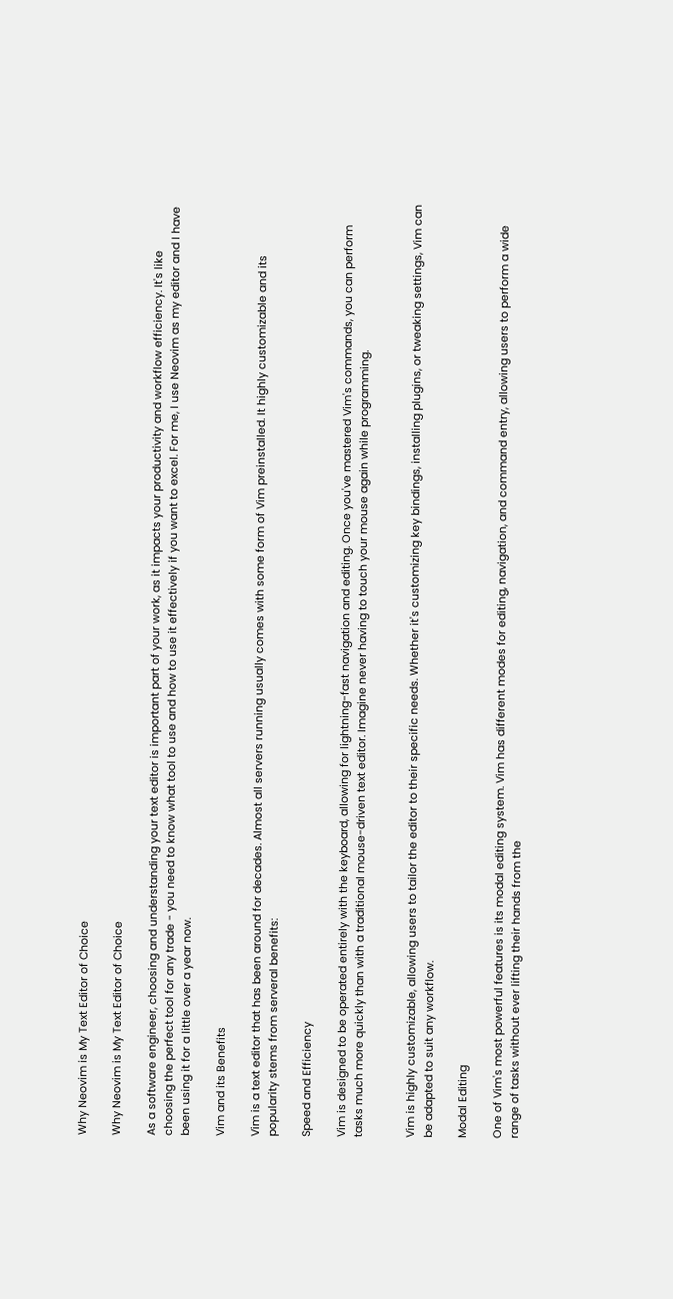Why Neovim is My Text Editor of Choice

Why Neovim is My Text Editor of Choice

As a software engineer, choosing and understanding your text editor is important part of your work, as it impacts your productivity and workflow efficiency. It's like choosing the perfect tool for any trade - you need to know what tool to use and how to use it effectively if you want to excel. For me, I use Neovim as my editor and I have been using it for a little over a year now.

Vim and its Benefits

Vim is a text editor that has been around for decades. Almost all servers running usually comes with some form of Vim preinstalled. It highly customizable and its popularity stems from serveral benefits:

Speed and Efficiency

Vim is designed to be operated entirely with the keyboard, allowing for lightning-fast navigation and editing. Once you've mastered Vim's commands, you can perform tasks much more quickly than with a traditional mouse-driven text editor. Imagine never having to touch your mouse again while programming.


Vim is highly customizable, allowing users to tailor the editor to their specific needs. Whether it's customizing key bindings, installing plugins, or tweaking settings, Vim can be adapted to suit any workflow.

Modal Editing

One of Vim's most powerful features is its modal editing system. Vim has different modes for editing, navigation, and command entry, allowing users to perform a wide range of tasks without ever lifting their hands from the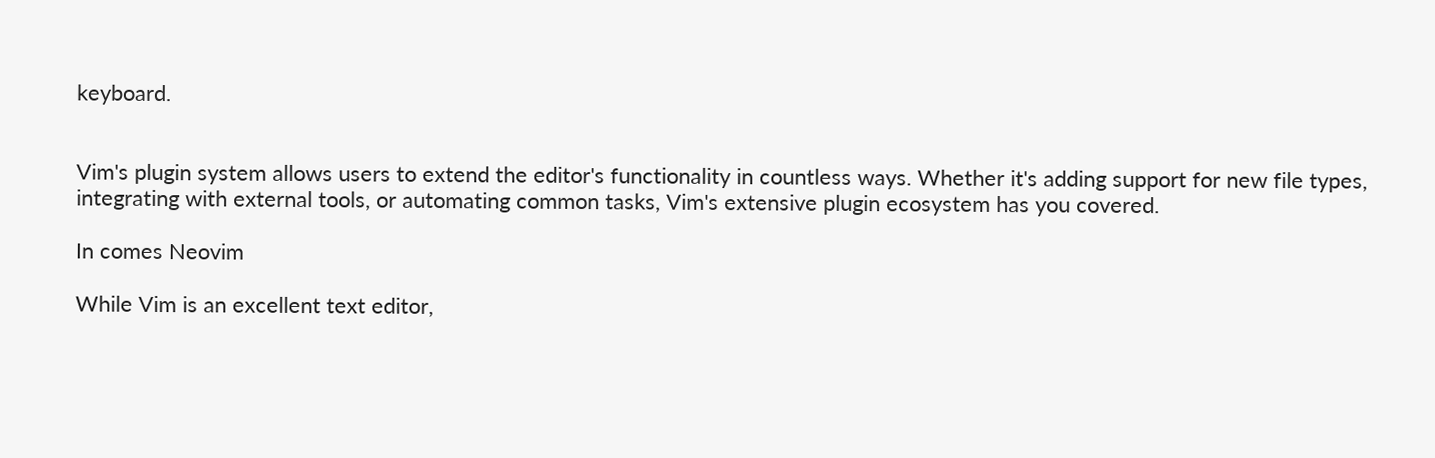keyboard.


Vim's plugin system allows users to extend the editor's functionality in countless ways. Whether it's adding support for new file types, integrating with external tools, or automating common tasks, Vim's extensive plugin ecosystem has you covered.

In comes Neovim

While Vim is an excellent text editor,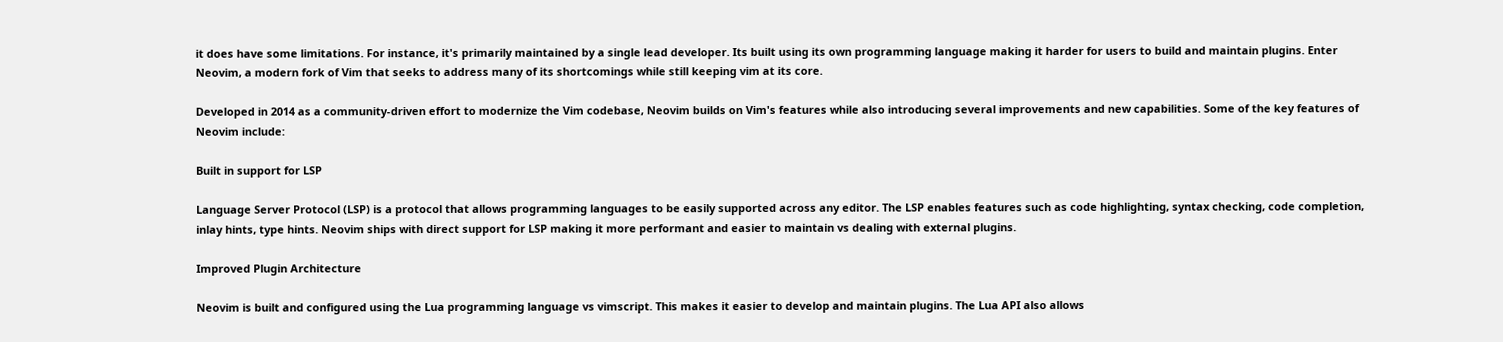it does have some limitations. For instance, it's primarily maintained by a single lead developer. Its built using its own programming language making it harder for users to build and maintain plugins. Enter Neovim, a modern fork of Vim that seeks to address many of its shortcomings while still keeping vim at its core.

Developed in 2014 as a community-driven effort to modernize the Vim codebase, Neovim builds on Vim's features while also introducing several improvements and new capabilities. Some of the key features of Neovim include:

Built in support for LSP

Language Server Protocol (LSP) is a protocol that allows programming languages to be easily supported across any editor. The LSP enables features such as code highlighting, syntax checking, code completion, inlay hints, type hints. Neovim ships with direct support for LSP making it more performant and easier to maintain vs dealing with external plugins.

Improved Plugin Architecture

Neovim is built and configured using the Lua programming language vs vimscript. This makes it easier to develop and maintain plugins. The Lua API also allows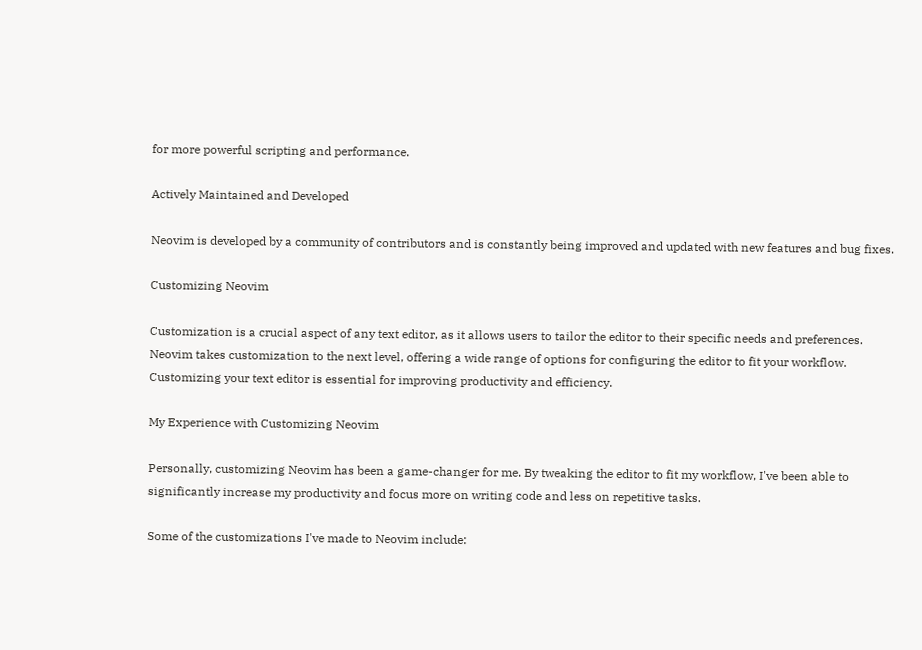for more powerful scripting and performance.

Actively Maintained and Developed

Neovim is developed by a community of contributors and is constantly being improved and updated with new features and bug fixes.

Customizing Neovim

Customization is a crucial aspect of any text editor, as it allows users to tailor the editor to their specific needs and preferences. Neovim takes customization to the next level, offering a wide range of options for configuring the editor to fit your workflow. Customizing your text editor is essential for improving productivity and efficiency.

My Experience with Customizing Neovim

Personally, customizing Neovim has been a game-changer for me. By tweaking the editor to fit my workflow, I've been able to significantly increase my productivity and focus more on writing code and less on repetitive tasks.

Some of the customizations I've made to Neovim include: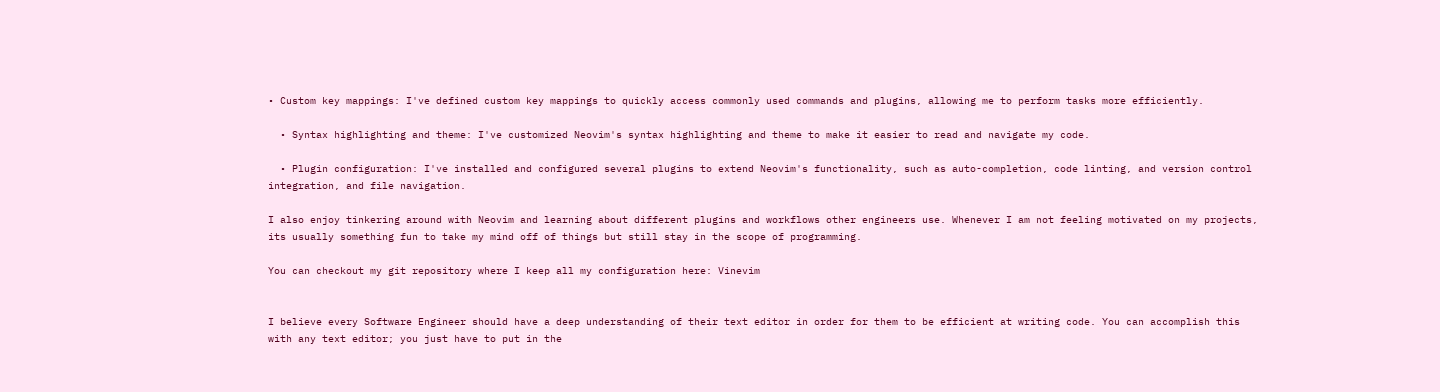• Custom key mappings: I've defined custom key mappings to quickly access commonly used commands and plugins, allowing me to perform tasks more efficiently.

  • Syntax highlighting and theme: I've customized Neovim's syntax highlighting and theme to make it easier to read and navigate my code.

  • Plugin configuration: I've installed and configured several plugins to extend Neovim's functionality, such as auto-completion, code linting, and version control integration, and file navigation.

I also enjoy tinkering around with Neovim and learning about different plugins and workflows other engineers use. Whenever I am not feeling motivated on my projects, its usually something fun to take my mind off of things but still stay in the scope of programming.

You can checkout my git repository where I keep all my configuration here: Vinevim


I believe every Software Engineer should have a deep understanding of their text editor in order for them to be efficient at writing code. You can accomplish this with any text editor; you just have to put in the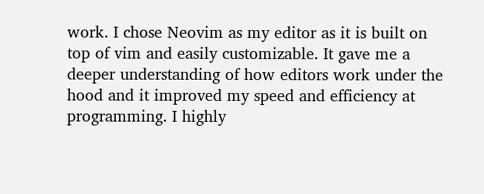work. I chose Neovim as my editor as it is built on top of vim and easily customizable. It gave me a deeper understanding of how editors work under the hood and it improved my speed and efficiency at programming. I highly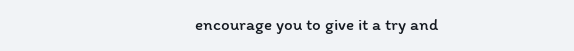encourage you to give it a try and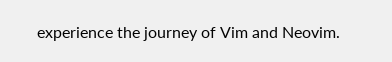experience the journey of Vim and Neovim.